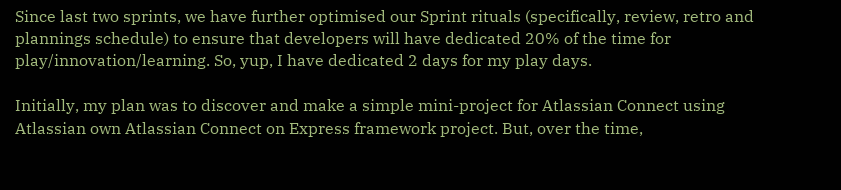Since last two sprints, we have further optimised our Sprint rituals (specifically, review, retro and plannings schedule) to ensure that developers will have dedicated 20% of the time for play/innovation/learning. So, yup, I have dedicated 2 days for my play days.

Initially, my plan was to discover and make a simple mini-project for Atlassian Connect using Atlassian own Atlassian Connect on Express framework project. But, over the time,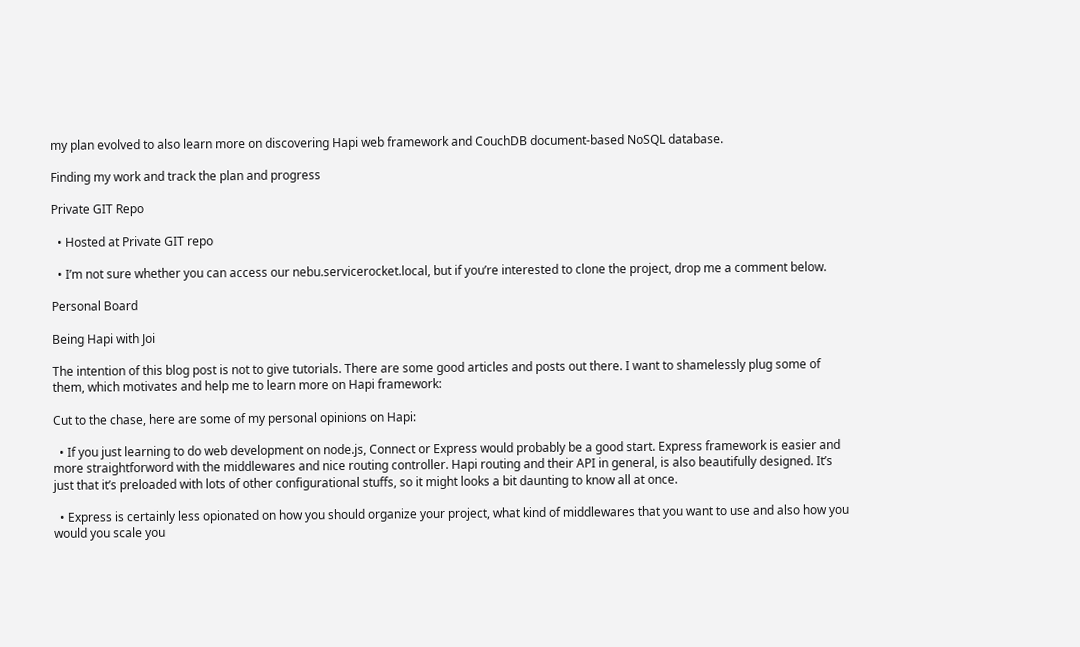my plan evolved to also learn more on discovering Hapi web framework and CouchDB document-based NoSQL database.

Finding my work and track the plan and progress

Private GIT Repo

  • Hosted at Private GIT repo

  • I’m not sure whether you can access our nebu.servicerocket.local, but if you’re interested to clone the project, drop me a comment below.

Personal Board

Being Hapi with Joi

The intention of this blog post is not to give tutorials. There are some good articles and posts out there. I want to shamelessly plug some of them, which motivates and help me to learn more on Hapi framework:

Cut to the chase, here are some of my personal opinions on Hapi:

  • If you just learning to do web development on node.js, Connect or Express would probably be a good start. Express framework is easier and more straightforword with the middlewares and nice routing controller. Hapi routing and their API in general, is also beautifully designed. It’s just that it’s preloaded with lots of other configurational stuffs, so it might looks a bit daunting to know all at once.

  • Express is certainly less opionated on how you should organize your project, what kind of middlewares that you want to use and also how you would you scale you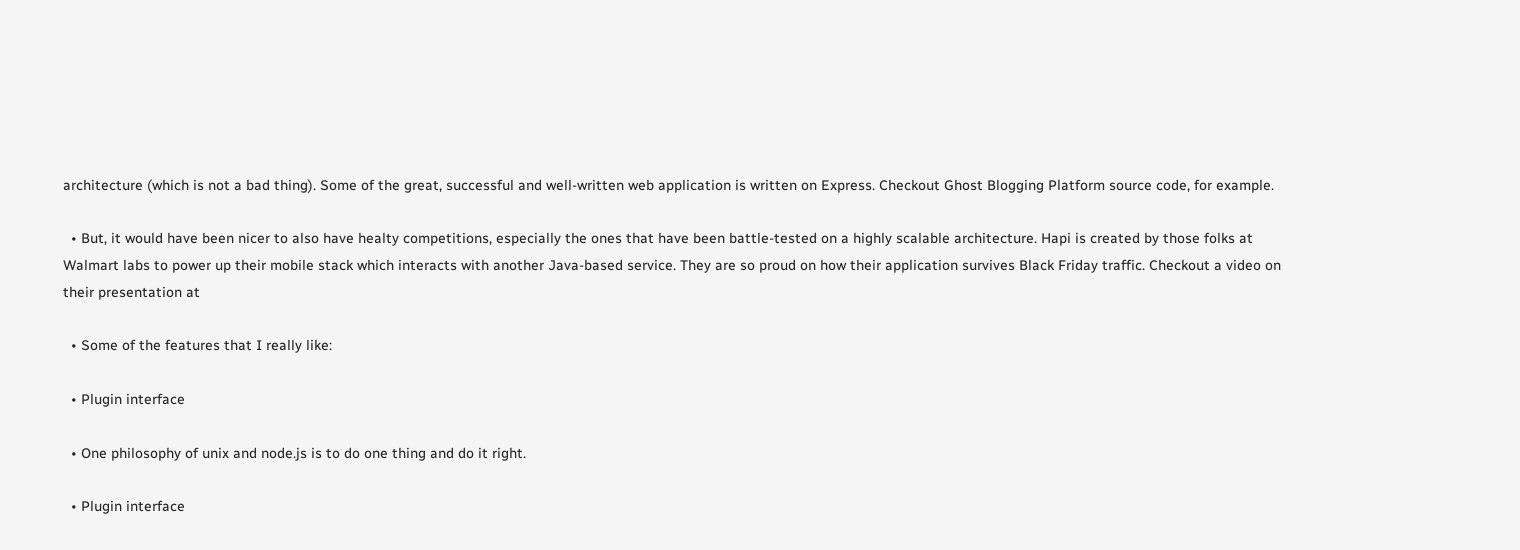architecture (which is not a bad thing). Some of the great, successful and well-written web application is written on Express. Checkout Ghost Blogging Platform source code, for example.

  • But, it would have been nicer to also have healty competitions, especially the ones that have been battle-tested on a highly scalable architecture. Hapi is created by those folks at Walmart labs to power up their mobile stack which interacts with another Java-based service. They are so proud on how their application survives Black Friday traffic. Checkout a video on their presentation at

  • Some of the features that I really like:

  • Plugin interface

  • One philosophy of unix and node.js is to do one thing and do it right.

  • Plugin interface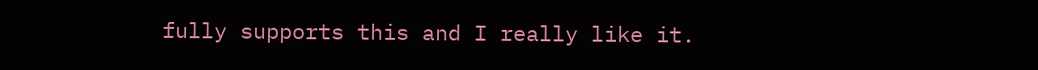fully supports this and I really like it.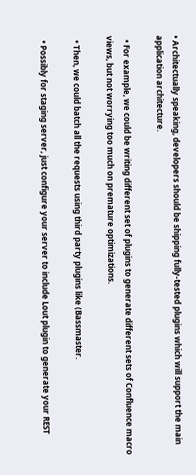• Architectually speaking, developers should be shipping fully-tested plugins which will support the main application architecture.

  • For example, we could be writing different set of plugins to generate different sets of Confluence macro views, but not worrying too much on premature optimizations.

  • Then, we could batch all the requests using third party plugins like (Bassmaster.

  • Possibly for staging server, just configure your server to include Lout plugin to generate your REST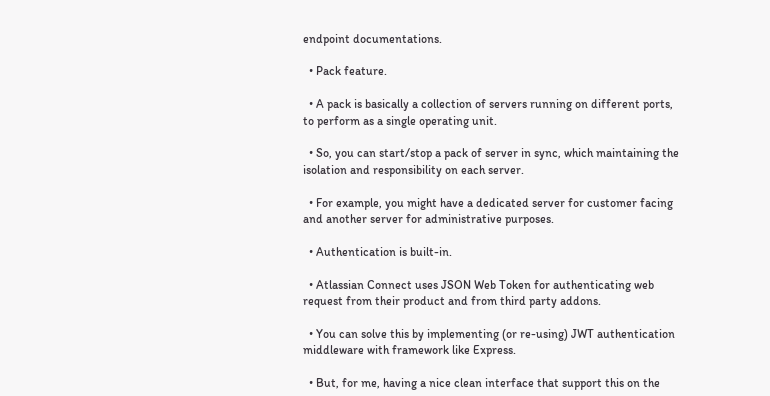endpoint documentations.

  • Pack feature.

  • A pack is basically a collection of servers running on different ports, to perform as a single operating unit.

  • So, you can start/stop a pack of server in sync, which maintaining the isolation and responsibility on each server.

  • For example, you might have a dedicated server for customer facing and another server for administrative purposes.

  • Authentication is built-in.

  • Atlassian Connect uses JSON Web Token for authenticating web request from their product and from third party addons.

  • You can solve this by implementing (or re-using) JWT authentication middleware with framework like Express.

  • But, for me, having a nice clean interface that support this on the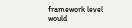framework level would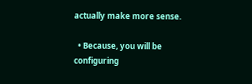actually make more sense.

  • Because, you will be configuring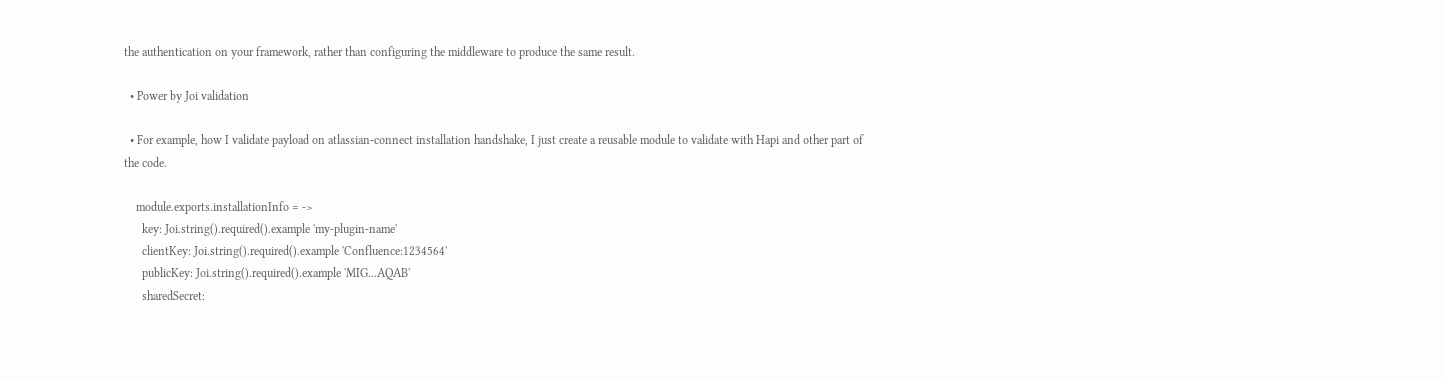the authentication on your framework, rather than configuring the middleware to produce the same result.

  • Power by Joi validation

  • For example, how I validate payload on atlassian-connect installation handshake, I just create a reusable module to validate with Hapi and other part of the code.

    module.exports.installationInfo = ->
      key: Joi.string().required().example 'my-plugin-name'
      clientKey: Joi.string().required().example 'Confluence:1234564'
      publicKey: Joi.string().required().example 'MIG...AQAB'
      sharedSecret: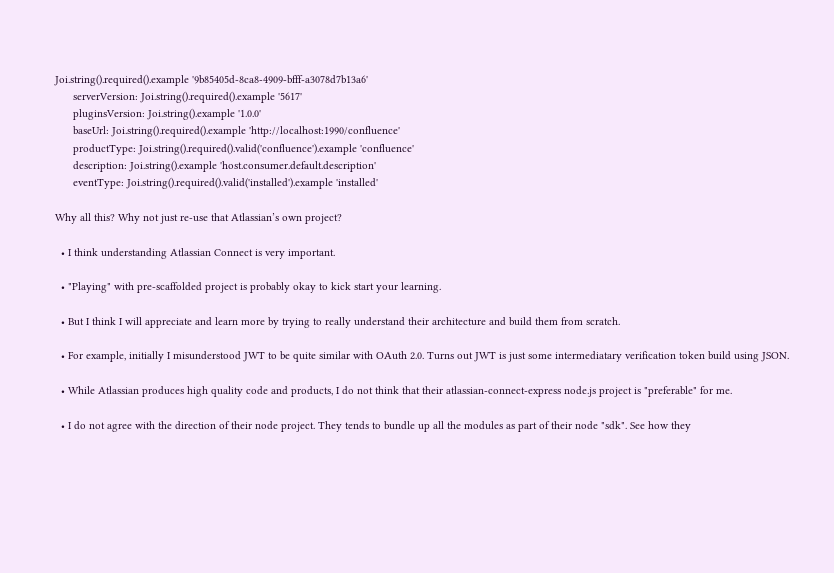Joi.string().required().example '9b85405d-8ca8-4909-bfff-a3078d7b13a6'
      serverVersion: Joi.string().required().example '5617'
      pluginsVersion: Joi.string().example '1.0.0'
      baseUrl: Joi.string().required().example 'http://localhost:1990/confluence'
      productType: Joi.string().required().valid('confluence').example 'confluence'
      description: Joi.string().example 'host.consumer.default.description'
      eventType: Joi.string().required().valid('installed').example 'installed'

Why all this? Why not just re-use that Atlassian’s own project?

  • I think understanding Atlassian Connect is very important.

  • "Playing" with pre-scaffolded project is probably okay to kick start your learning.

  • But I think I will appreciate and learn more by trying to really understand their architecture and build them from scratch.

  • For example, initially I misunderstood JWT to be quite similar with OAuth 2.0. Turns out JWT is just some intermediatary verification token build using JSON.

  • While Atlassian produces high quality code and products, I do not think that their atlassian-connect-express node.js project is "preferable" for me.

  • I do not agree with the direction of their node project. They tends to bundle up all the modules as part of their node "sdk". See how they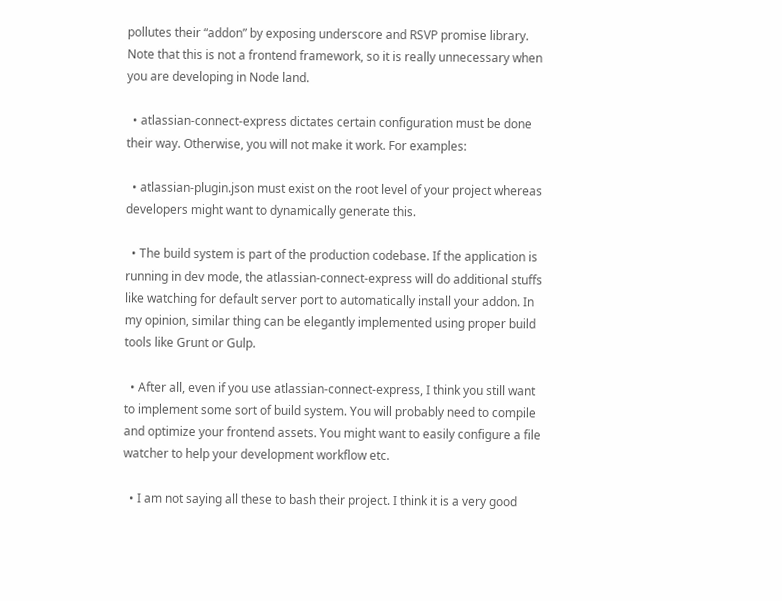pollutes their “addon” by exposing underscore and RSVP promise library. Note that this is not a frontend framework, so it is really unnecessary when you are developing in Node land.

  • atlassian-connect-express dictates certain configuration must be done their way. Otherwise, you will not make it work. For examples:

  • atlassian-plugin.json must exist on the root level of your project whereas developers might want to dynamically generate this.

  • The build system is part of the production codebase. If the application is running in dev mode, the atlassian-connect-express will do additional stuffs like watching for default server port to automatically install your addon. In my opinion, similar thing can be elegantly implemented using proper build tools like Grunt or Gulp.

  • After all, even if you use atlassian-connect-express, I think you still want to implement some sort of build system. You will probably need to compile and optimize your frontend assets. You might want to easily configure a file watcher to help your development workflow etc.

  • I am not saying all these to bash their project. I think it is a very good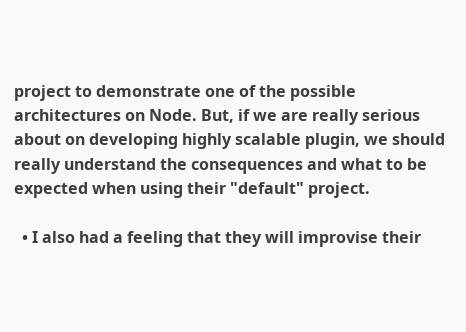project to demonstrate one of the possible architectures on Node. But, if we are really serious about on developing highly scalable plugin, we should really understand the consequences and what to be expected when using their "default" project.

  • I also had a feeling that they will improvise their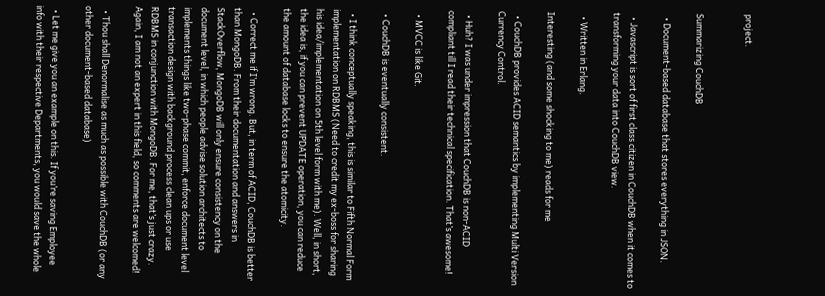project.


Summarizing CouchDB

  • Document-based database that stores everything in JSON.

  • Javascript is sort of first class citizen in CouchDB when it comes to transforming your data into CouchDB view.

  • Written in Erlang.

Interesting (and some shocking to me) reads for me

  • CouchDB provides ACID semantics by implementing Multi Version Currency Control.

  • Huh? I was under impression that CouchDB is non-ACID compliant till I read their technical specification. That’s awesome!

  • MVCC is like Git.

  • CouchDB is eventually consistent.

  • I think conceptually speaking, this is similar to Fifth Normal Form implementation on RDBMS (Need to credit my ex-boss for sharing his idea/implementation on 5th level form with me). Well, in short, the idea is, if you can prevent UPDATE operation, you can reduce the amount of database locks to ensure the atomicity.

  • Correct me if I’m wrong. But, in term of ACID, CouchDB is better than MongoDB. From their documentation and answers in StackOverflow, MongoDB will only ensure consistency on the document level, in which people advise solution architects to implements things like two-phase commit, enforce document level transaction design with background process clean ups or use RDBMS in conjunction with MongoDB. For me, that’s just crazy. Again, I am not an expert in this field, so comments are welcomed!

  • Thou shall Denormalise as much as possible with CouchDB (or any other document-based database)

  • Let me give you an example on this. If you’re saving Employee info with their respective Departments, you would save the whole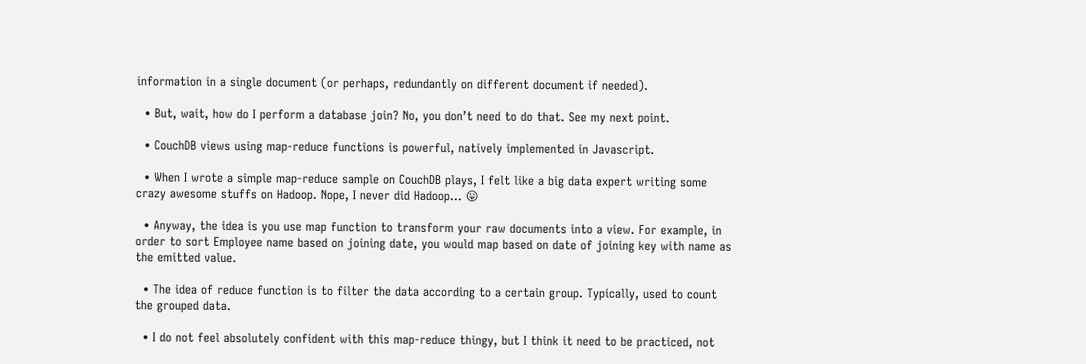information in a single document (or perhaps, redundantly on different document if needed).

  • But, wait, how do I perform a database join? No, you don’t need to do that. See my next point.

  • CouchDB views using map-reduce functions is powerful, natively implemented in Javascript.

  • When I wrote a simple map-reduce sample on CouchDB plays, I felt like a big data expert writing some crazy awesome stuffs on Hadoop. Nope, I never did Hadoop… 😛

  • Anyway, the idea is you use map function to transform your raw documents into a view. For example, in order to sort Employee name based on joining date, you would map based on date of joining key with name as the emitted value.

  • The idea of reduce function is to filter the data according to a certain group. Typically, used to count the grouped data.

  • I do not feel absolutely confident with this map-reduce thingy, but I think it need to be practiced, not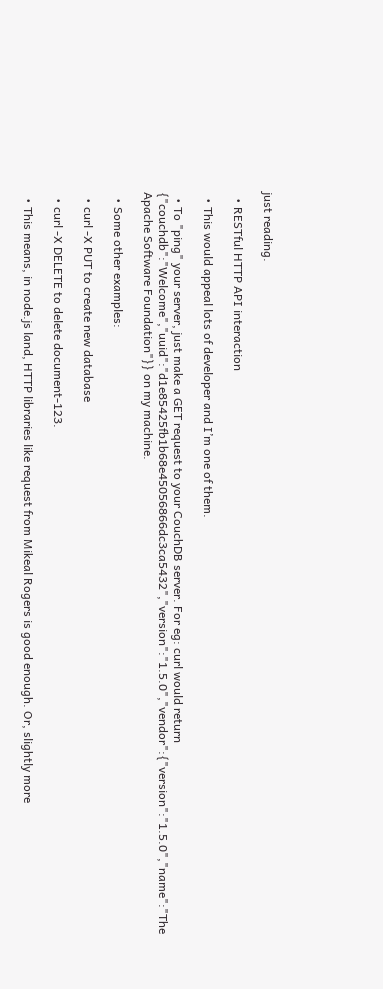just reading.

  • RESTful HTTP API interaction

  • This would appeal lots of developer and I’m one of them.

  • To "ping" your server, just make a GET request to your CouchDB server. For eg: curl would return {"couchdb":"Welcome","uuid":"d1e85425fb1b68e45056866dc3ca5432","version":"1.5.0","vendor":{"version":"1.5.0","name":"The Apache Software Foundation"}} on my machine.

  • Some other examples:

  • curl -X PUT to create new database

  • curl -X DELETE to delete document-123.

  • This means, in node.js land, HTTP libraries like request from Mikeal Rogers is good enough. Or, slightly more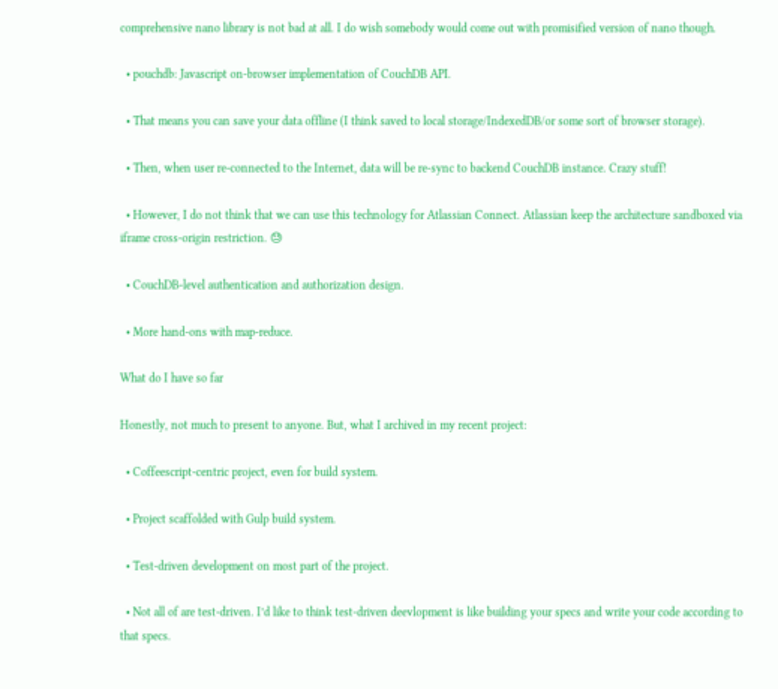comprehensive nano library is not bad at all. I do wish somebody would come out with promisified version of nano though.

  • pouchdb: Javascript on-browser implementation of CouchDB API.

  • That means you can save your data offline (I think saved to local storage/IndexedDB/or some sort of browser storage).

  • Then, when user re-connected to the Internet, data will be re-sync to backend CouchDB instance. Crazy stuff!

  • However, I do not think that we can use this technology for Atlassian Connect. Atlassian keep the architecture sandboxed via iframe cross-origin restriction. 😓

  • CouchDB-level authentication and authorization design.

  • More hand-ons with map-reduce.

What do I have so far

Honestly, not much to present to anyone. But, what I archived in my recent project:

  • Coffeescript-centric project, even for build system.

  • Project scaffolded with Gulp build system.

  • Test-driven development on most part of the project.

  • Not all of are test-driven. I’d like to think test-driven deevlopment is like building your specs and write your code according to that specs.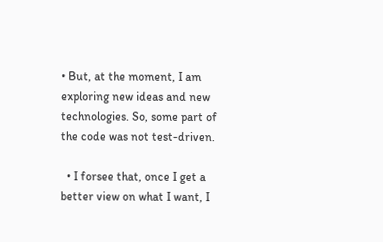• But, at the moment, I am exploring new ideas and new technologies. So, some part of the code was not test-driven.

  • I forsee that, once I get a better view on what I want, I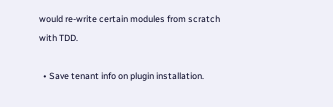would re-write certain modules from scratch with TDD.

  • Save tenant info on plugin installation.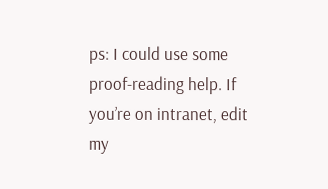ps: I could use some proof-reading help. If you’re on intranet, edit my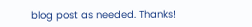blog post as needed. Thanks!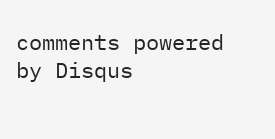comments powered by Disqus